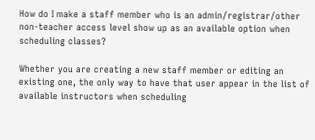How do I make a staff member who is an admin/registrar/other non-teacher access level show up as an available option when scheduling classes?

Whether you are creating a new staff member or editing an existing one, the only way to have that user appear in the list of available instructors when scheduling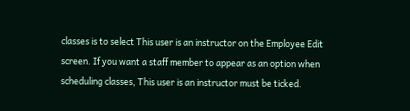classes is to select This user is an instructor on the Employee Edit screen. If you want a staff member to appear as an option when scheduling classes, This user is an instructor must be ticked.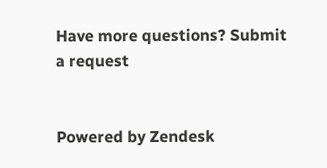Have more questions? Submit a request


Powered by Zendesk